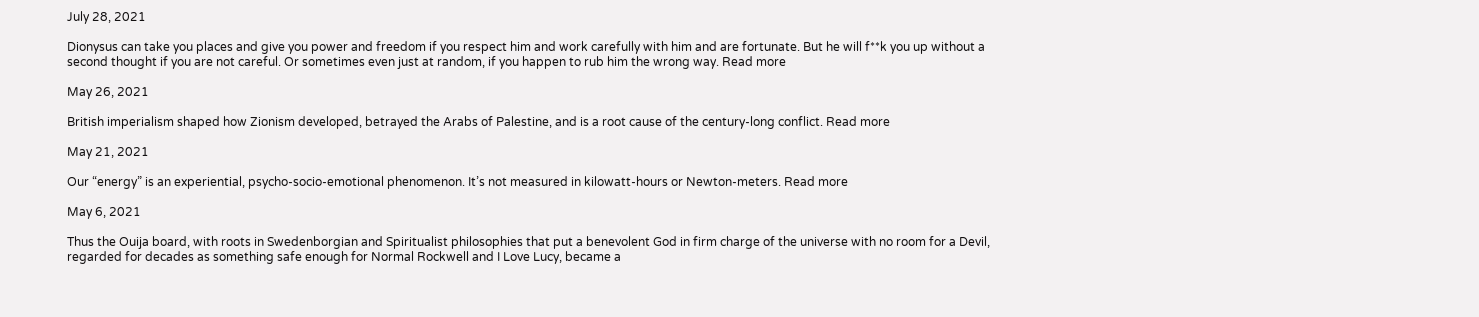July 28, 2021

Dionysus can take you places and give you power and freedom if you respect him and work carefully with him and are fortunate. But he will f**k you up without a second thought if you are not careful. Or sometimes even just at random, if you happen to rub him the wrong way. Read more

May 26, 2021

British imperialism shaped how Zionism developed, betrayed the Arabs of Palestine, and is a root cause of the century-long conflict. Read more

May 21, 2021

Our “energy” is an experiential, psycho-socio-emotional phenomenon. It’s not measured in kilowatt-hours or Newton-meters. Read more

May 6, 2021

Thus the Ouija board, with roots in Swedenborgian and Spiritualist philosophies that put a benevolent God in firm charge of the universe with no room for a Devil, regarded for decades as something safe enough for Normal Rockwell and I Love Lucy, became a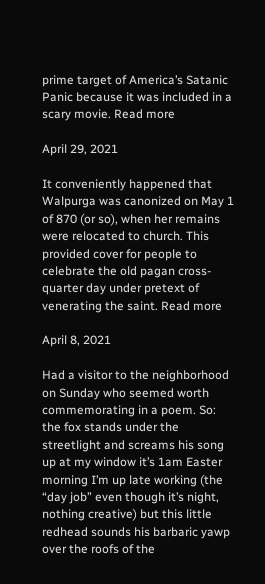prime target of America’s Satanic Panic because it was included in a scary movie. Read more

April 29, 2021

It conveniently happened that Walpurga was canonized on May 1 of 870 (or so), when her remains were relocated to church. This provided cover for people to celebrate the old pagan cross-quarter day under pretext of venerating the saint. Read more

April 8, 2021

Had a visitor to the neighborhood on Sunday who seemed worth commemorating in a poem. So: the fox stands under the streetlight and screams his song up at my window it’s 1am Easter morning I’m up late working (the “day job” even though it’s night, nothing creative) but this little redhead sounds his barbaric yawp over the roofs of the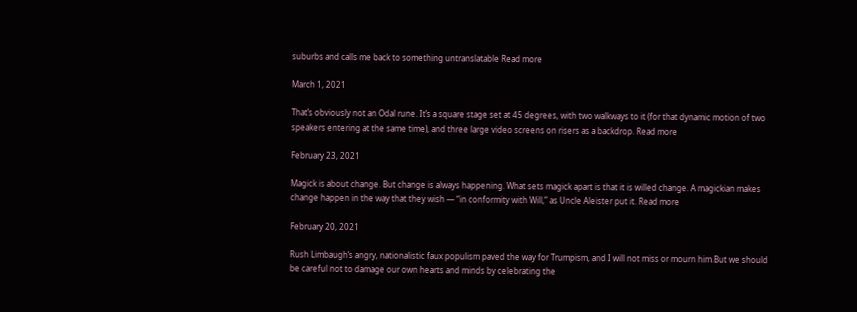suburbs and calls me back to something untranslatable Read more

March 1, 2021

That’s obviously not an Odal rune. It’s a square stage set at 45 degrees, with two walkways to it (for that dynamic motion of two speakers entering at the same time), and three large video screens on risers as a backdrop. Read more

February 23, 2021

Magick is about change. But change is always happening. What sets magick apart is that it is willed change. A magickian makes change happen in the way that they wish — “in conformity with Will,” as Uncle Aleister put it. Read more

February 20, 2021

Rush Limbaugh’s angry, nationalistic faux populism paved the way for Trumpism, and I will not miss or mourn him.But we should be careful not to damage our own hearts and minds by celebrating the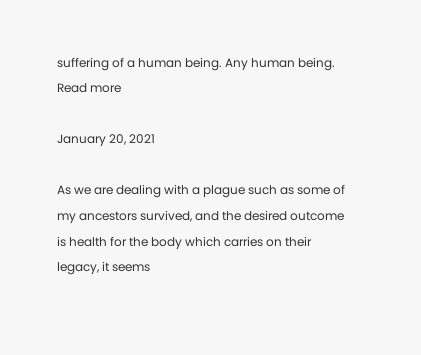suffering of a human being. Any human being. Read more

January 20, 2021

As we are dealing with a plague such as some of my ancestors survived, and the desired outcome is health for the body which carries on their legacy, it seems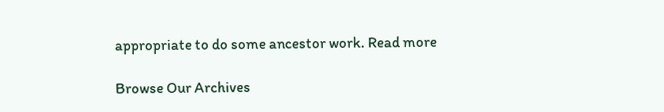appropriate to do some ancestor work. Read more

Browse Our Archives